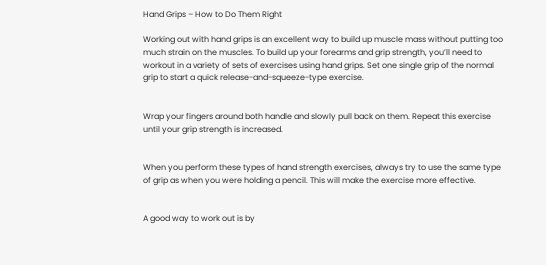Hand Grips – How to Do Them Right

Working out with hand grips is an excellent way to build up muscle mass without putting too much strain on the muscles. To build up your forearms and grip strength, you’ll need to workout in a variety of sets of exercises using hand grips. Set one single grip of the normal grip to start a quick release-and-squeeze-type exercise.


Wrap your fingers around both handle and slowly pull back on them. Repeat this exercise until your grip strength is increased.


When you perform these types of hand strength exercises, always try to use the same type of grip as when you were holding a pencil. This will make the exercise more effective.


A good way to work out is by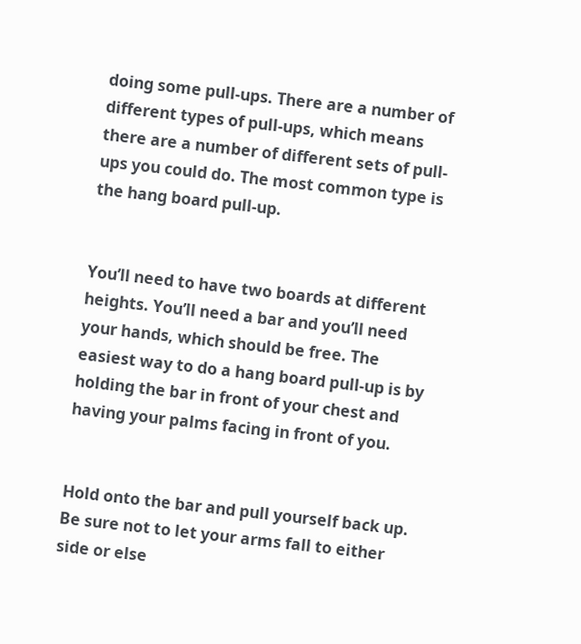doing some pull-ups. There are a number of different types of pull-ups, which means there are a number of different sets of pull-ups you could do. The most common type is the hang board pull-up.


You’ll need to have two boards at different heights. You’ll need a bar and you’ll need your hands, which should be free. The easiest way to do a hang board pull-up is by holding the bar in front of your chest and having your palms facing in front of you.


Hold onto the bar and pull yourself back up. Be sure not to let your arms fall to either side or else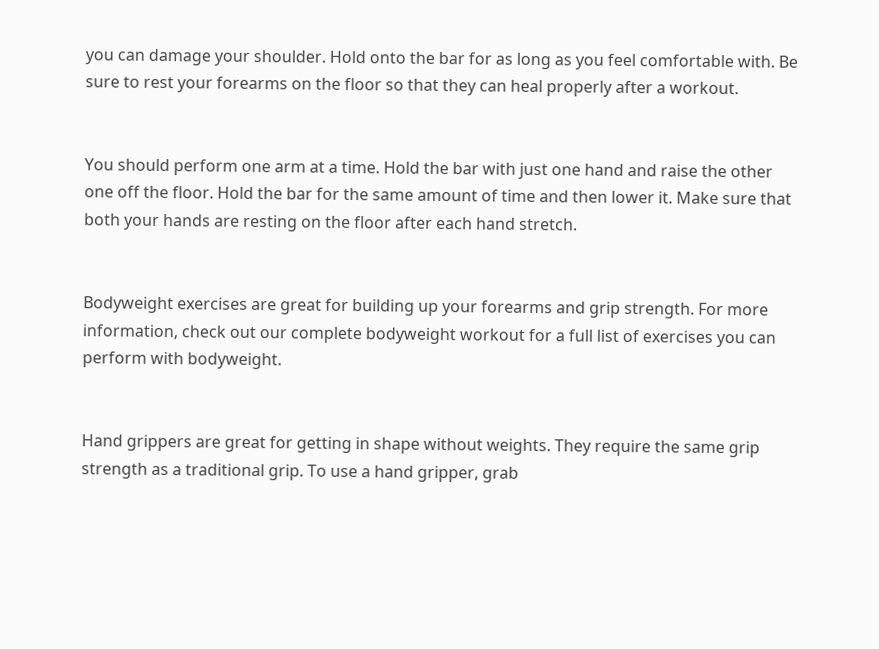you can damage your shoulder. Hold onto the bar for as long as you feel comfortable with. Be sure to rest your forearms on the floor so that they can heal properly after a workout.


You should perform one arm at a time. Hold the bar with just one hand and raise the other one off the floor. Hold the bar for the same amount of time and then lower it. Make sure that both your hands are resting on the floor after each hand stretch.


Bodyweight exercises are great for building up your forearms and grip strength. For more information, check out our complete bodyweight workout for a full list of exercises you can perform with bodyweight.


Hand grippers are great for getting in shape without weights. They require the same grip strength as a traditional grip. To use a hand gripper, grab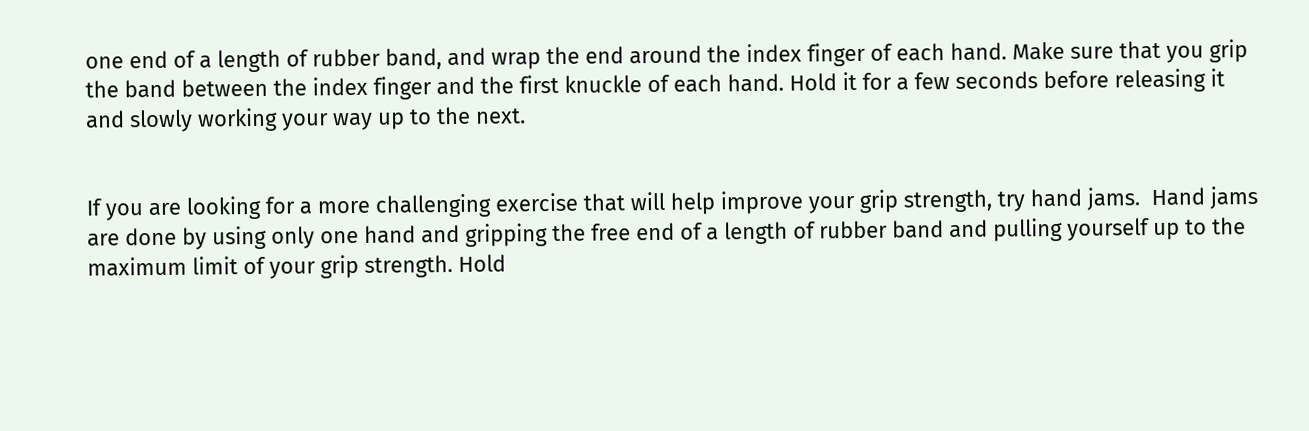one end of a length of rubber band, and wrap the end around the index finger of each hand. Make sure that you grip the band between the index finger and the first knuckle of each hand. Hold it for a few seconds before releasing it and slowly working your way up to the next.


If you are looking for a more challenging exercise that will help improve your grip strength, try hand jams.  Hand jams are done by using only one hand and gripping the free end of a length of rubber band and pulling yourself up to the maximum limit of your grip strength. Hold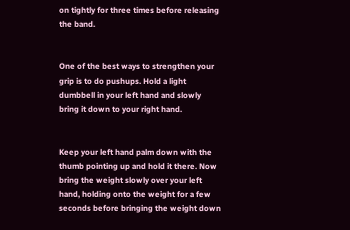on tightly for three times before releasing the band.


One of the best ways to strengthen your grip is to do pushups. Hold a light dumbbell in your left hand and slowly bring it down to your right hand.


Keep your left hand palm down with the thumb pointing up and hold it there. Now bring the weight slowly over your left hand, holding onto the weight for a few seconds before bringing the weight down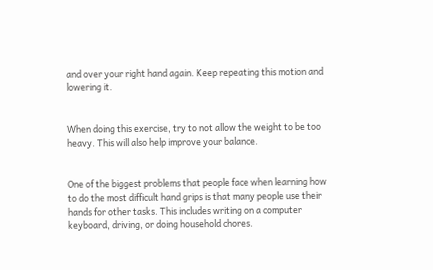and over your right hand again. Keep repeating this motion and lowering it.


When doing this exercise, try to not allow the weight to be too heavy. This will also help improve your balance.


One of the biggest problems that people face when learning how to do the most difficult hand grips is that many people use their hands for other tasks. This includes writing on a computer keyboard, driving, or doing household chores.